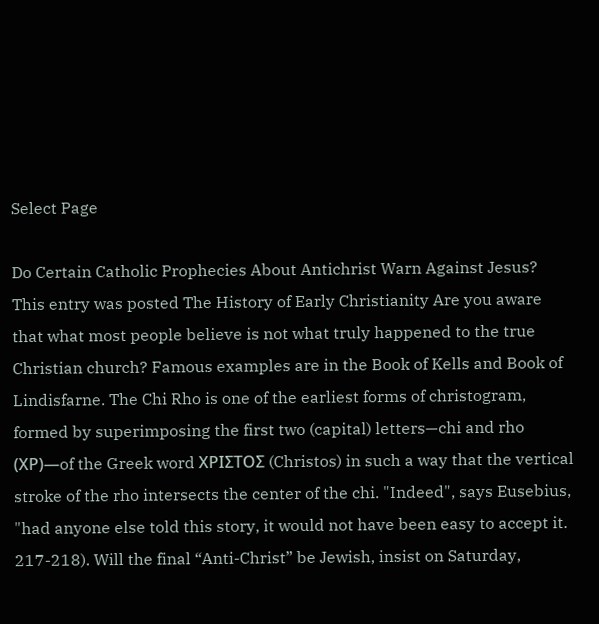Select Page

Do Certain Catholic Prophecies About Antichrist Warn Against Jesus? This entry was posted The History of Early Christianity Are you aware that what most people believe is not what truly happened to the true Christian church? Famous examples are in the Book of Kells and Book of Lindisfarne. The Chi Rho is one of the earliest forms of christogram, formed by superimposing the first two (capital) letters—chi and rho (ΧΡ)—of the Greek word ΧΡΙΣΤΟΣ (Christos) in such a way that the vertical stroke of the rho intersects the center of the chi. "Indeed", says Eusebius, "had anyone else told this story, it would not have been easy to accept it. 217-218). Will the final “Anti-Christ” be Jewish, insist on Saturday,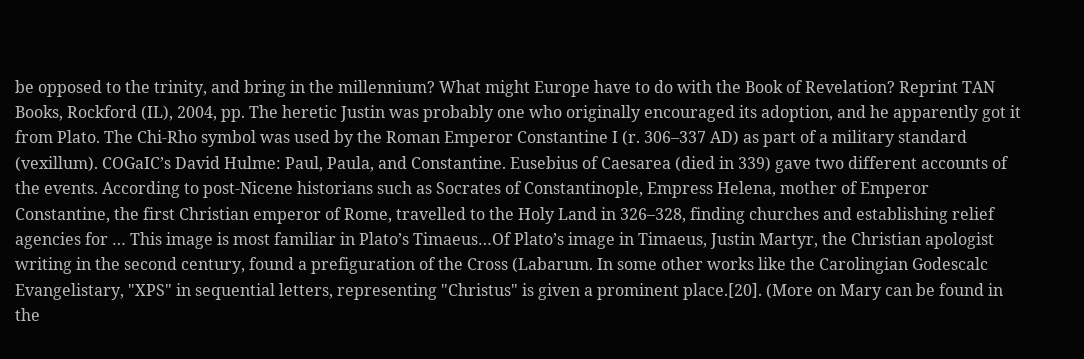be opposed to the trinity, and bring in the millennium? What might Europe have to do with the Book of Revelation? Reprint TAN Books, Rockford (IL), 2004, pp. The heretic Justin was probably one who originally encouraged its adoption, and he apparently got it from Plato. The Chi-Rho symbol was used by the Roman Emperor Constantine I (r. 306–337 AD) as part of a military standard (vexillum). COGaIC’s David Hulme: Paul, Paula, and Constantine. Eusebius of Caesarea (died in 339) gave two different accounts of the events. According to post-Nicene historians such as Socrates of Constantinople, Empress Helena, mother of Emperor Constantine, the first Christian emperor of Rome, travelled to the Holy Land in 326–328, finding churches and establishing relief agencies for … This image is most familiar in Plato’s Timaeus…Of Plato’s image in Timaeus, Justin Martyr, the Christian apologist writing in the second century, found a prefiguration of the Cross (Labarum. In some other works like the Carolingian Godescalc Evangelistary, "XPS" in sequential letters, representing "Christus" is given a prominent place.[20]. (More on Mary can be found in the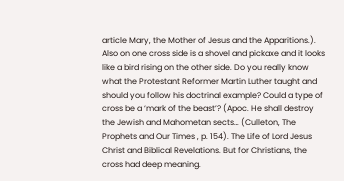article Mary, the Mother of Jesus and the Apparitions.). Also on one cross side is a shovel and pickaxe and it looks like a bird rising on the other side. Do you really know what the Protestant Reformer Martin Luther taught and should you follow his doctrinal example? Could a type of cross be a ‘mark of the beast’? (Apoc. He shall destroy the Jewish and Mahometan sects… (Culleton, The Prophets and Our Times , p. 154). The Life of Lord Jesus Christ and Biblical Revelations. But for Christians, the cross had deep meaning.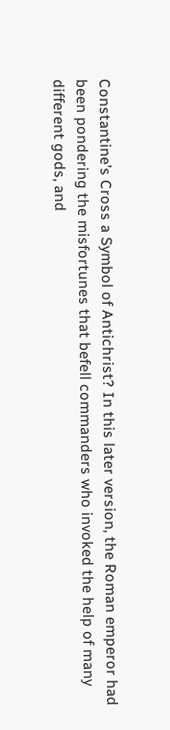Constantine’s Cross a Symbol of Antichrist? In this later version, the Roman emperor had been pondering the misfortunes that befell commanders who invoked the help of many different gods, and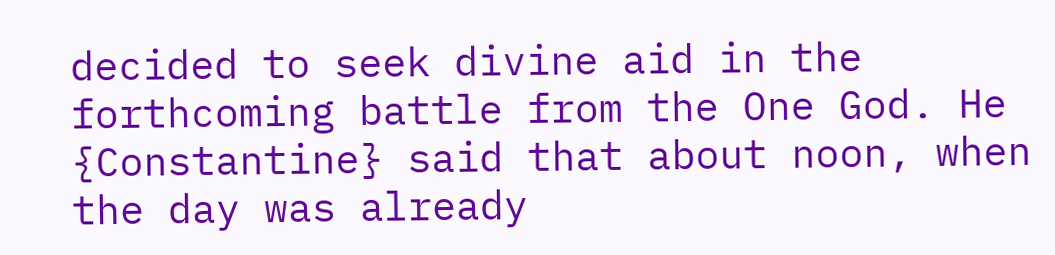decided to seek divine aid in the forthcoming battle from the One God. He {Constantine} said that about noon, when the day was already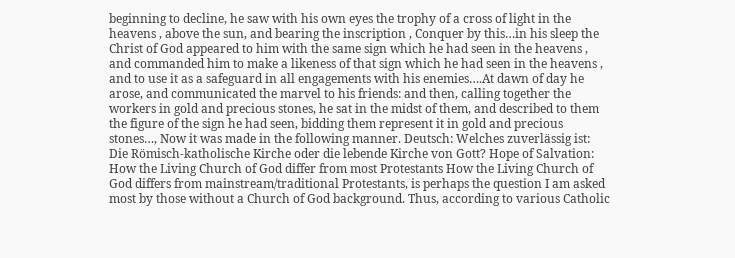beginning to decline, he saw with his own eyes the trophy of a cross of light in the heavens , above the sun, and bearing the inscription , Conquer by this…in his sleep the Christ of God appeared to him with the same sign which he had seen in the heavens , and commanded him to make a likeness of that sign which he had seen in the heavens , and to use it as a safeguard in all engagements with his enemies….At dawn of day he arose, and communicated the marvel to his friends: and then, calling together the workers in gold and precious stones, he sat in the midst of them, and described to them the figure of the sign he had seen, bidding them represent it in gold and precious stones…, Now it was made in the following manner. Deutsch: Welches zuverlässig ist: Die Römisch-katholische Kirche oder die lebende Kirche von Gott? Hope of Salvation: How the Living Church of God differ from most Protestants How the Living Church of God differs from mainstream/traditional Protestants, is perhaps the question I am asked most by those without a Church of God background. Thus, according to various Catholic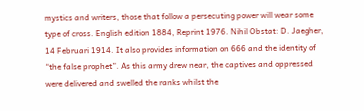mystics and writers, those that follow a persecuting power will wear some type of cross. English edition 1884, Reprint 1976. Nihil Obstat: D. Jaegher, 14 Februari 1914. It also provides information on 666 and the identity of “the false prophet”. As this army drew near, the captives and oppressed were delivered and swelled the ranks whilst the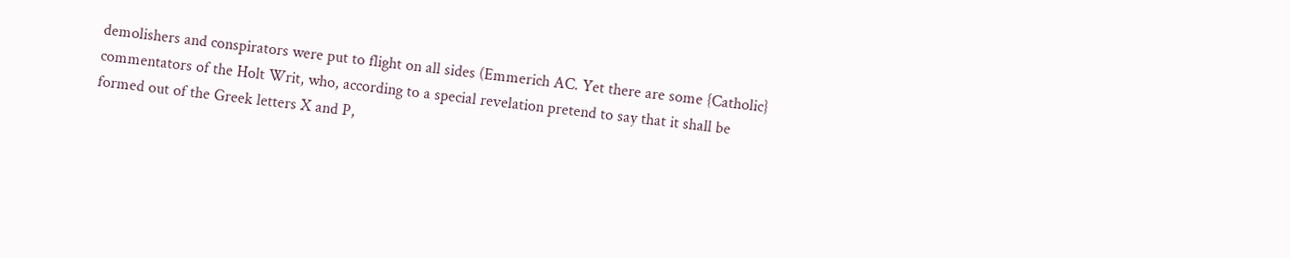demolishers and conspirators were put to flight on all sides (Emmerich AC. Yet there are some {Catholic} commentators of the Holt Writ, who, according to a special revelation pretend to say that it shall be formed out of the Greek letters X and P,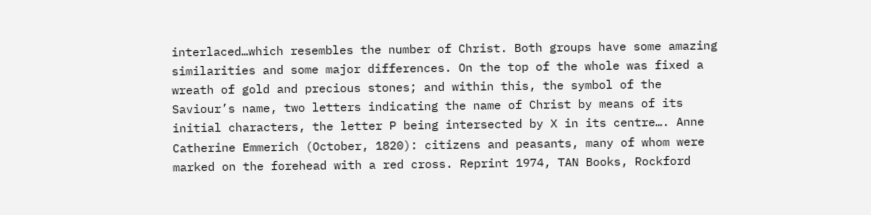interlaced…which resembles the number of Christ. Both groups have some amazing similarities and some major differences. On the top of the whole was fixed a wreath of gold and precious stones; and within this, the symbol of the Saviour’s name, two letters indicating the name of Christ by means of its initial characters, the letter P being intersected by X in its centre…. Anne Catherine Emmerich (October, 1820): citizens and peasants, many of whom were marked on the forehead with a red cross. Reprint 1974, TAN Books, Rockford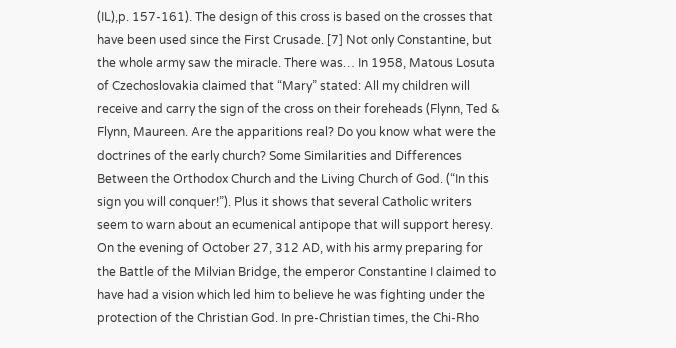(IL),p. 157-161). The design of this cross is based on the crosses that have been used since the First Crusade. [7] Not only Constantine, but the whole army saw the miracle. There was… In 1958, Matous Losuta of Czechoslovakia claimed that “Mary” stated: All my children will receive and carry the sign of the cross on their foreheads (Flynn, Ted & Flynn, Maureen. Are the apparitions real? Do you know what were the doctrines of the early church? Some Similarities and Differences Between the Orthodox Church and the Living Church of God. (“In this sign you will conquer!”). Plus it shows that several Catholic writers seem to warn about an ecumenical antipope that will support heresy. On the evening of October 27, 312 AD, with his army preparing for the Battle of the Milvian Bridge, the emperor Constantine I claimed to have had a vision which led him to believe he was fighting under the protection of the Christian God. In pre-Christian times, the Chi-Rho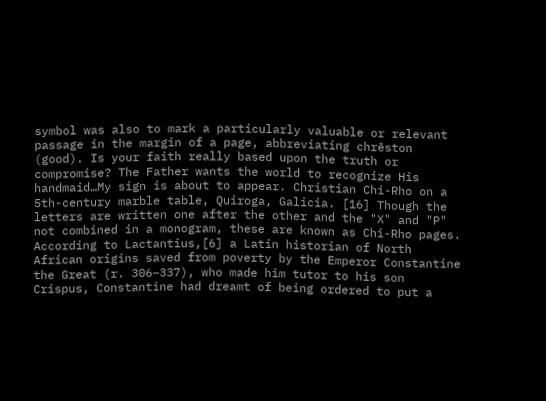symbol was also to mark a particularly valuable or relevant passage in the margin of a page, abbreviating chrēston (good). Is your faith really based upon the truth or compromise? The Father wants the world to recognize His handmaid…My sign is about to appear. Christian Chi-Rho on a 5th-century marble table, Quiroga, Galicia. [16] Though the letters are written one after the other and the "X" and "P" not combined in a monogram, these are known as Chi-Rho pages. According to Lactantius,[6] a Latin historian of North African origins saved from poverty by the Emperor Constantine the Great (r. 306–337), who made him tutor to his son Crispus, Constantine had dreamt of being ordered to put a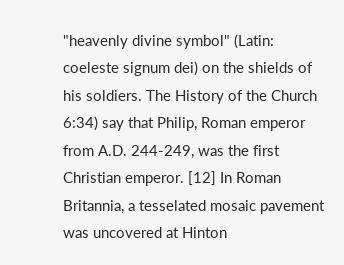"heavenly divine symbol" (Latin: coeleste signum dei) on the shields of his soldiers. The History of the Church 6:34) say that Philip, Roman emperor from A.D. 244-249, was the first Christian emperor. [12] In Roman Britannia, a tesselated mosaic pavement was uncovered at Hinton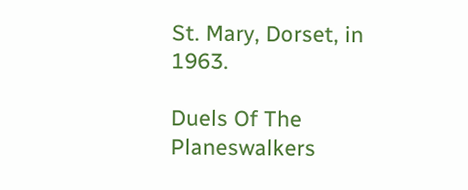St. Mary, Dorset, in 1963.

Duels Of The Planeswalkers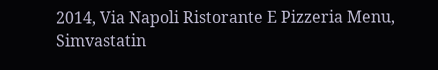2014, Via Napoli Ristorante E Pizzeria Menu, Simvastatin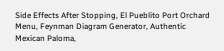Side Effects After Stopping, El Pueblito Port Orchard Menu, Feynman Diagram Generator, Authentic Mexican Paloma,